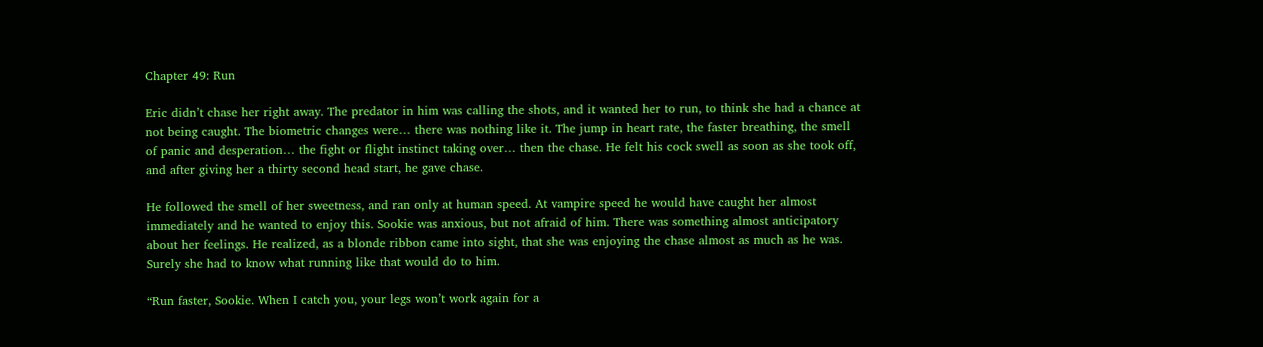Chapter 49: Run

Eric didn’t chase her right away. The predator in him was calling the shots, and it wanted her to run, to think she had a chance at not being caught. The biometric changes were… there was nothing like it. The jump in heart rate, the faster breathing, the smell of panic and desperation… the fight or flight instinct taking over… then the chase. He felt his cock swell as soon as she took off, and after giving her a thirty second head start, he gave chase.

He followed the smell of her sweetness, and ran only at human speed. At vampire speed he would have caught her almost immediately and he wanted to enjoy this. Sookie was anxious, but not afraid of him. There was something almost anticipatory about her feelings. He realized, as a blonde ribbon came into sight, that she was enjoying the chase almost as much as he was. Surely she had to know what running like that would do to him.

“Run faster, Sookie. When I catch you, your legs won’t work again for a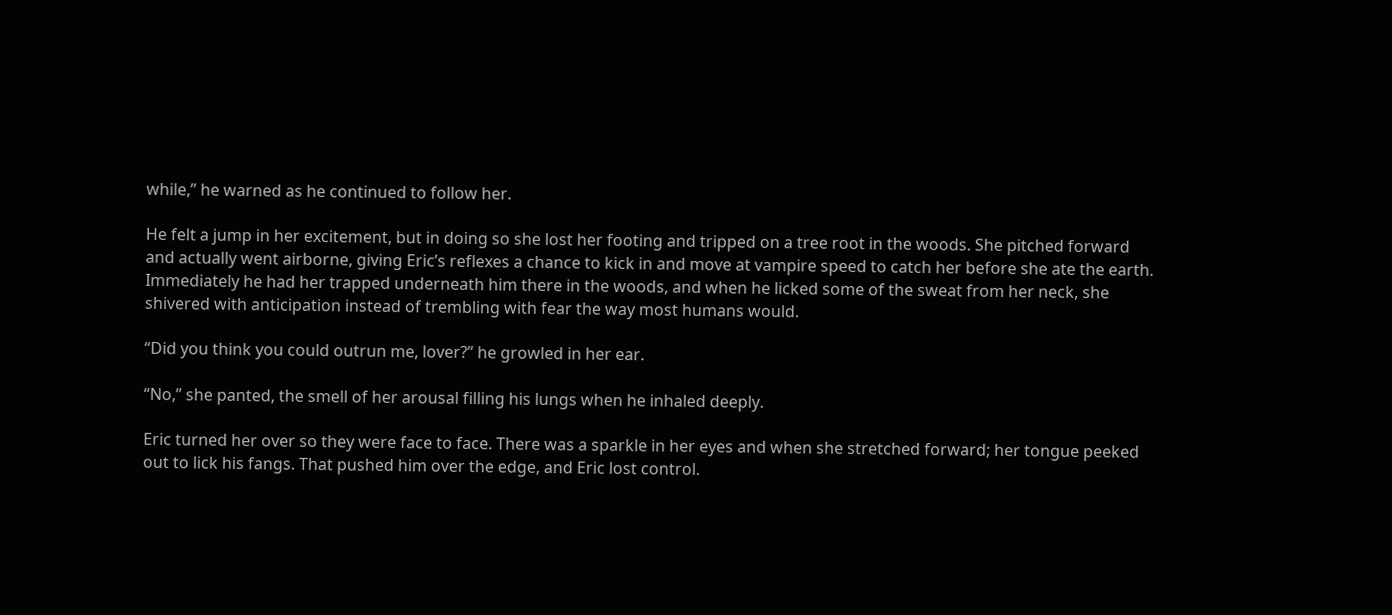while,” he warned as he continued to follow her.

He felt a jump in her excitement, but in doing so she lost her footing and tripped on a tree root in the woods. She pitched forward and actually went airborne, giving Eric’s reflexes a chance to kick in and move at vampire speed to catch her before she ate the earth. Immediately he had her trapped underneath him there in the woods, and when he licked some of the sweat from her neck, she shivered with anticipation instead of trembling with fear the way most humans would.

“Did you think you could outrun me, lover?” he growled in her ear.

“No,” she panted, the smell of her arousal filling his lungs when he inhaled deeply.

Eric turned her over so they were face to face. There was a sparkle in her eyes and when she stretched forward; her tongue peeked out to lick his fangs. That pushed him over the edge, and Eric lost control.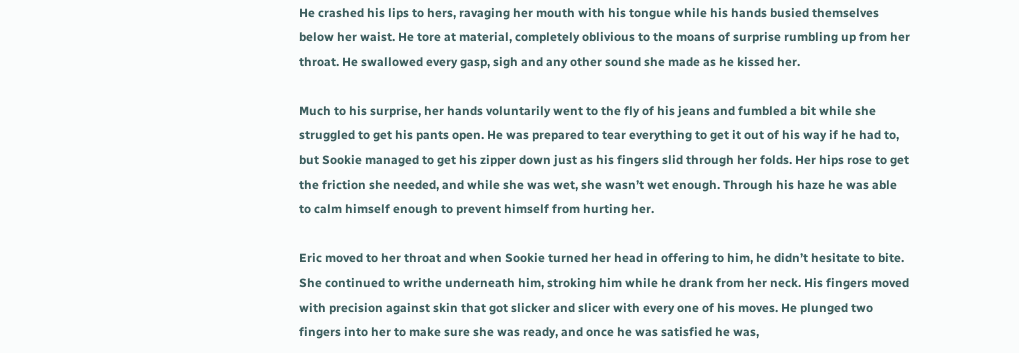He crashed his lips to hers, ravaging her mouth with his tongue while his hands busied themselves below her waist. He tore at material, completely oblivious to the moans of surprise rumbling up from her throat. He swallowed every gasp, sigh and any other sound she made as he kissed her.

Much to his surprise, her hands voluntarily went to the fly of his jeans and fumbled a bit while she struggled to get his pants open. He was prepared to tear everything to get it out of his way if he had to, but Sookie managed to get his zipper down just as his fingers slid through her folds. Her hips rose to get the friction she needed, and while she was wet, she wasn’t wet enough. Through his haze he was able to calm himself enough to prevent himself from hurting her.

Eric moved to her throat and when Sookie turned her head in offering to him, he didn’t hesitate to bite. She continued to writhe underneath him, stroking him while he drank from her neck. His fingers moved with precision against skin that got slicker and slicer with every one of his moves. He plunged two fingers into her to make sure she was ready, and once he was satisfied he was,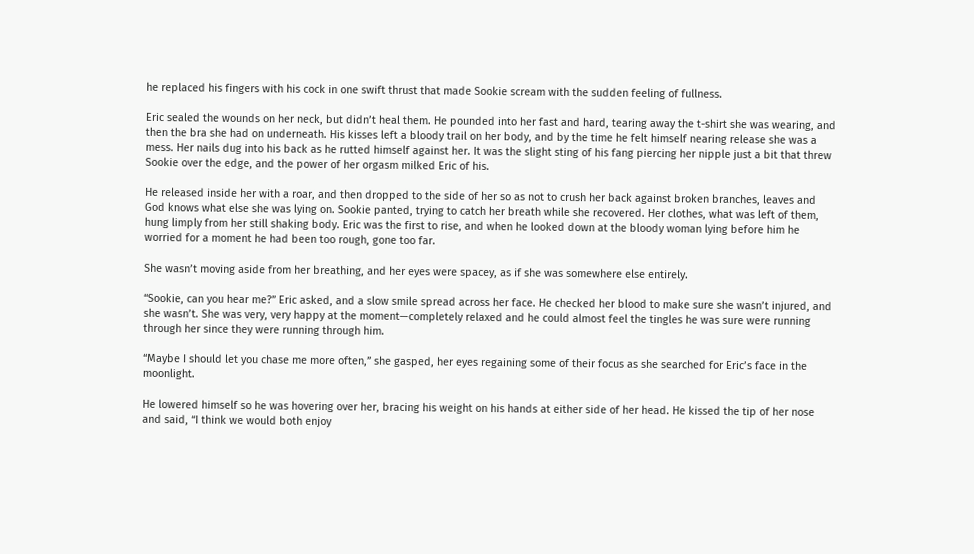he replaced his fingers with his cock in one swift thrust that made Sookie scream with the sudden feeling of fullness.

Eric sealed the wounds on her neck, but didn’t heal them. He pounded into her fast and hard, tearing away the t-shirt she was wearing, and then the bra she had on underneath. His kisses left a bloody trail on her body, and by the time he felt himself nearing release she was a mess. Her nails dug into his back as he rutted himself against her. It was the slight sting of his fang piercing her nipple just a bit that threw Sookie over the edge, and the power of her orgasm milked Eric of his.

He released inside her with a roar, and then dropped to the side of her so as not to crush her back against broken branches, leaves and God knows what else she was lying on. Sookie panted, trying to catch her breath while she recovered. Her clothes, what was left of them, hung limply from her still shaking body. Eric was the first to rise, and when he looked down at the bloody woman lying before him he worried for a moment he had been too rough, gone too far.

She wasn’t moving aside from her breathing, and her eyes were spacey, as if she was somewhere else entirely.

“Sookie, can you hear me?” Eric asked, and a slow smile spread across her face. He checked her blood to make sure she wasn’t injured, and she wasn’t. She was very, very happy at the moment—completely relaxed and he could almost feel the tingles he was sure were running through her since they were running through him.

“Maybe I should let you chase me more often,” she gasped, her eyes regaining some of their focus as she searched for Eric’s face in the moonlight.

He lowered himself so he was hovering over her, bracing his weight on his hands at either side of her head. He kissed the tip of her nose and said, “I think we would both enjoy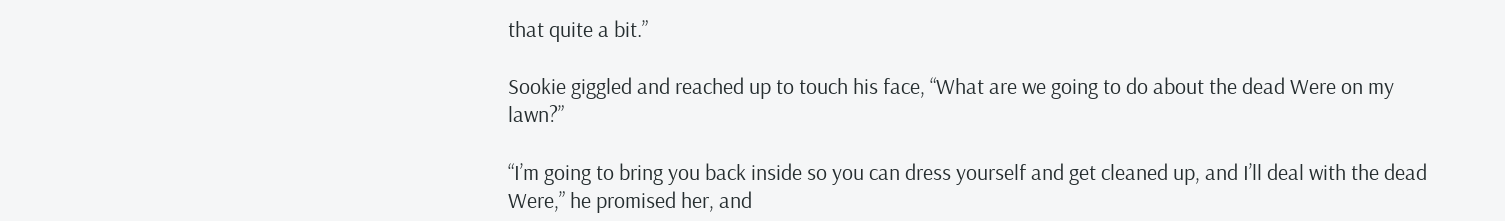that quite a bit.”

Sookie giggled and reached up to touch his face, “What are we going to do about the dead Were on my lawn?”

“I’m going to bring you back inside so you can dress yourself and get cleaned up, and I’ll deal with the dead Were,” he promised her, and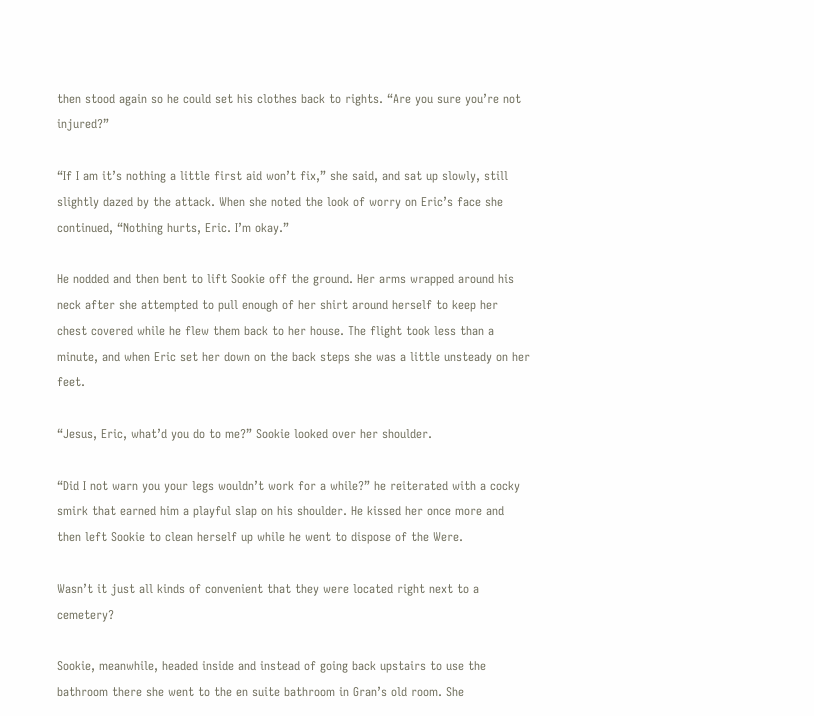then stood again so he could set his clothes back to rights. “Are you sure you’re not injured?”

“If I am it’s nothing a little first aid won’t fix,” she said, and sat up slowly, still slightly dazed by the attack. When she noted the look of worry on Eric’s face she continued, “Nothing hurts, Eric. I’m okay.”

He nodded and then bent to lift Sookie off the ground. Her arms wrapped around his neck after she attempted to pull enough of her shirt around herself to keep her chest covered while he flew them back to her house. The flight took less than a minute, and when Eric set her down on the back steps she was a little unsteady on her feet.

“Jesus, Eric, what’d you do to me?” Sookie looked over her shoulder.

“Did I not warn you your legs wouldn’t work for a while?” he reiterated with a cocky smirk that earned him a playful slap on his shoulder. He kissed her once more and then left Sookie to clean herself up while he went to dispose of the Were.

Wasn’t it just all kinds of convenient that they were located right next to a cemetery?

Sookie, meanwhile, headed inside and instead of going back upstairs to use the bathroom there she went to the en suite bathroom in Gran’s old room. She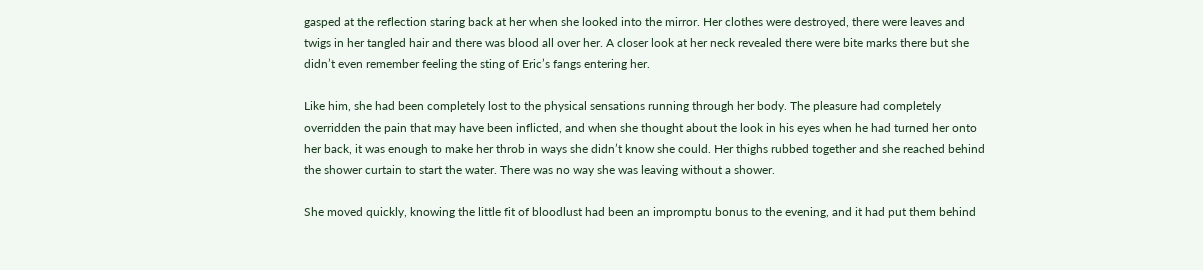gasped at the reflection staring back at her when she looked into the mirror. Her clothes were destroyed, there were leaves and twigs in her tangled hair and there was blood all over her. A closer look at her neck revealed there were bite marks there but she didn’t even remember feeling the sting of Eric’s fangs entering her.

Like him, she had been completely lost to the physical sensations running through her body. The pleasure had completely overridden the pain that may have been inflicted, and when she thought about the look in his eyes when he had turned her onto her back, it was enough to make her throb in ways she didn’t know she could. Her thighs rubbed together and she reached behind the shower curtain to start the water. There was no way she was leaving without a shower.

She moved quickly, knowing the little fit of bloodlust had been an impromptu bonus to the evening, and it had put them behind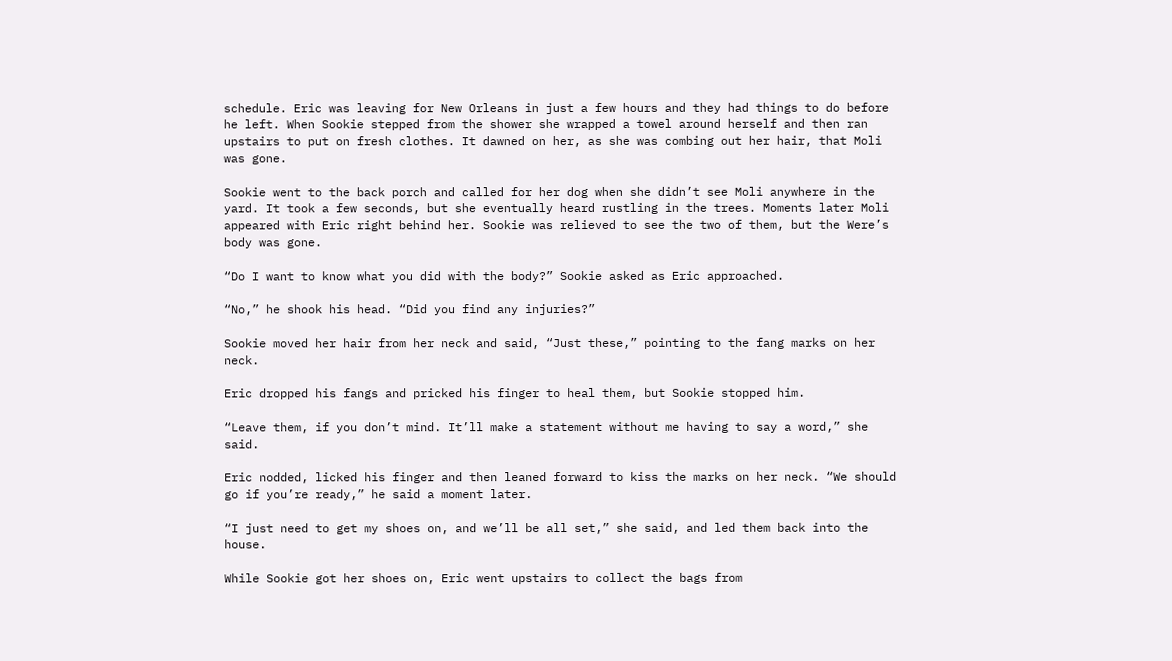schedule. Eric was leaving for New Orleans in just a few hours and they had things to do before he left. When Sookie stepped from the shower she wrapped a towel around herself and then ran upstairs to put on fresh clothes. It dawned on her, as she was combing out her hair, that Moli was gone.

Sookie went to the back porch and called for her dog when she didn’t see Moli anywhere in the yard. It took a few seconds, but she eventually heard rustling in the trees. Moments later Moli appeared with Eric right behind her. Sookie was relieved to see the two of them, but the Were’s body was gone.

“Do I want to know what you did with the body?” Sookie asked as Eric approached.

“No,” he shook his head. “Did you find any injuries?”

Sookie moved her hair from her neck and said, “Just these,” pointing to the fang marks on her neck.

Eric dropped his fangs and pricked his finger to heal them, but Sookie stopped him.

“Leave them, if you don’t mind. It’ll make a statement without me having to say a word,” she said.

Eric nodded, licked his finger and then leaned forward to kiss the marks on her neck. “We should go if you’re ready,” he said a moment later.

“I just need to get my shoes on, and we’ll be all set,” she said, and led them back into the house.

While Sookie got her shoes on, Eric went upstairs to collect the bags from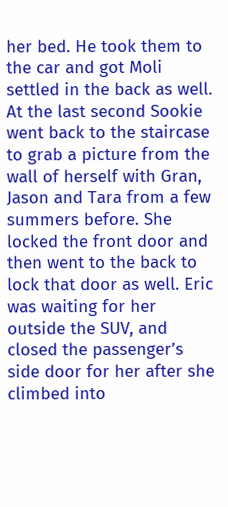her bed. He took them to the car and got Moli settled in the back as well. At the last second Sookie went back to the staircase to grab a picture from the wall of herself with Gran, Jason and Tara from a few summers before. She locked the front door and then went to the back to lock that door as well. Eric was waiting for her outside the SUV, and closed the passenger’s side door for her after she climbed into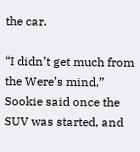the car.

“I didn’t get much from the Were’s mind,” Sookie said once the SUV was started, and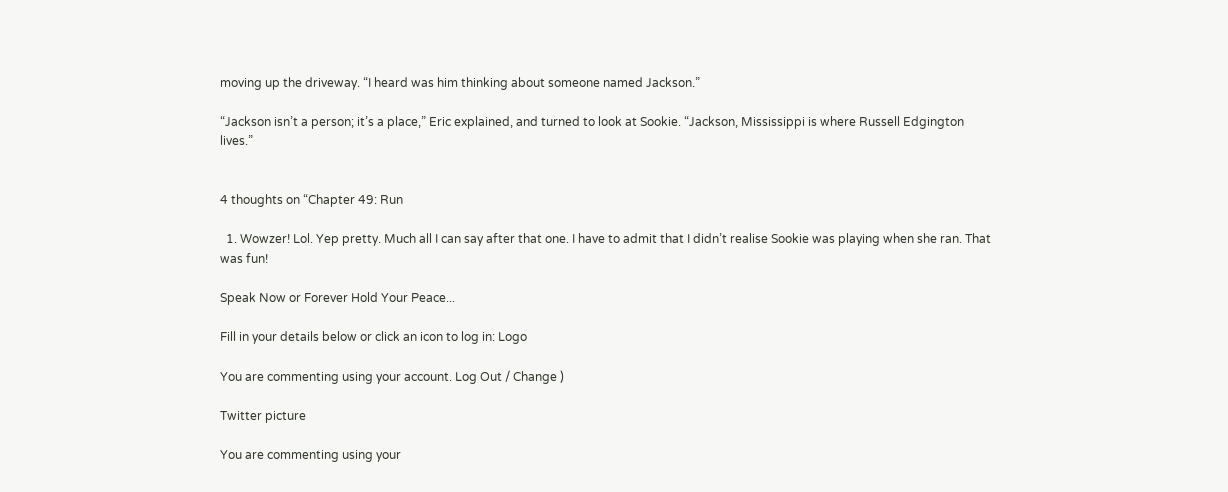moving up the driveway. “I heard was him thinking about someone named Jackson.”

“Jackson isn’t a person; it’s a place,” Eric explained, and turned to look at Sookie. “Jackson, Mississippi is where Russell Edgington lives.”


4 thoughts on “Chapter 49: Run

  1. Wowzer! Lol. Yep pretty. Much all I can say after that one. I have to admit that I didn’t realise Sookie was playing when she ran. That was fun!

Speak Now or Forever Hold Your Peace...

Fill in your details below or click an icon to log in: Logo

You are commenting using your account. Log Out / Change )

Twitter picture

You are commenting using your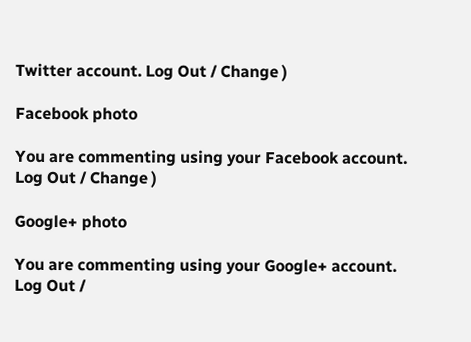Twitter account. Log Out / Change )

Facebook photo

You are commenting using your Facebook account. Log Out / Change )

Google+ photo

You are commenting using your Google+ account. Log Out /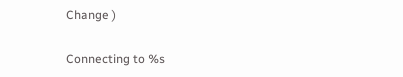Change )

Connecting to %s